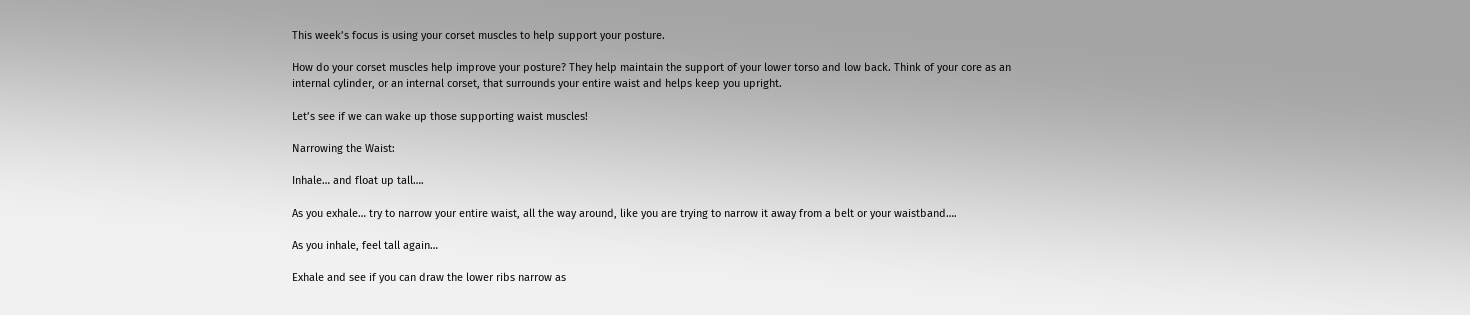This week’s focus is using your corset muscles to help support your posture.

How do your corset muscles help improve your posture? They help maintain the support of your lower torso and low back. Think of your core as an internal cylinder, or an internal corset, that surrounds your entire waist and helps keep you upright.

Let’s see if we can wake up those supporting waist muscles!

Narrowing the Waist:

Inhale… and float up tall….

As you exhale… try to narrow your entire waist, all the way around, like you are trying to narrow it away from a belt or your waistband….

As you inhale, feel tall again…

Exhale and see if you can draw the lower ribs narrow as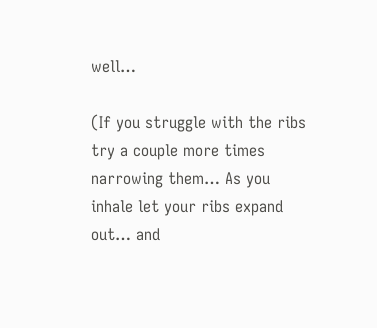well…

(If you struggle with the ribs try a couple more times narrowing them… As you inhale let your ribs expand out… and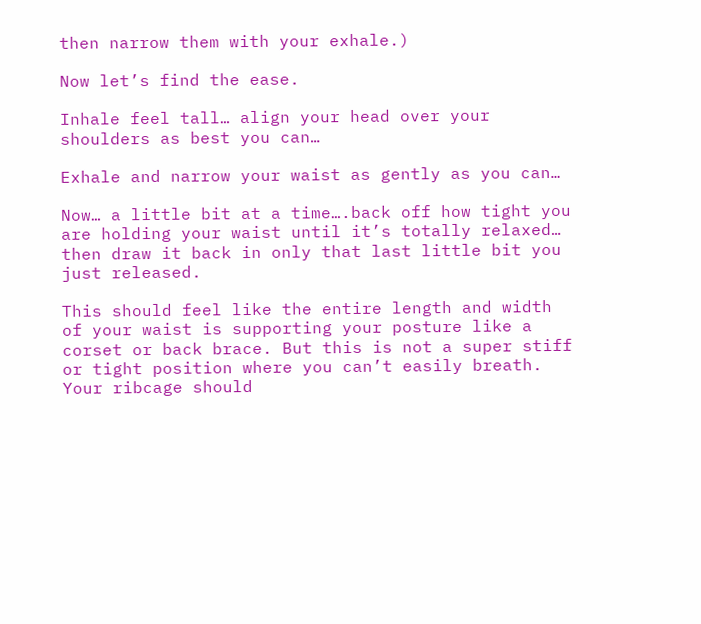then narrow them with your exhale.)

Now let’s find the ease.

Inhale feel tall… align your head over your shoulders as best you can…

Exhale and narrow your waist as gently as you can…

Now… a little bit at a time….back off how tight you are holding your waist until it’s totally relaxed… then draw it back in only that last little bit you just released.

This should feel like the entire length and width of your waist is supporting your posture like a corset or back brace. But this is not a super stiff or tight position where you can’t easily breath. Your ribcage should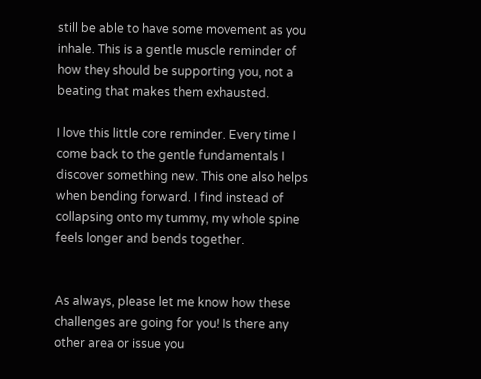still be able to have some movement as you inhale. This is a gentle muscle reminder of how they should be supporting you, not a beating that makes them exhausted.

I love this little core reminder. Every time I come back to the gentle fundamentals I discover something new. This one also helps when bending forward. I find instead of collapsing onto my tummy, my whole spine feels longer and bends together.


As always, please let me know how these challenges are going for you! Is there any other area or issue you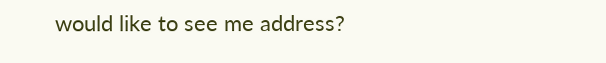would like to see me address?